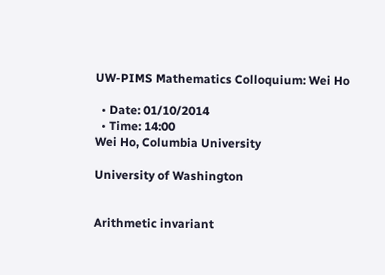UW-PIMS Mathematics Colloquium: Wei Ho

  • Date: 01/10/2014
  • Time: 14:00
Wei Ho, Columbia University

University of Washington


Arithmetic invariant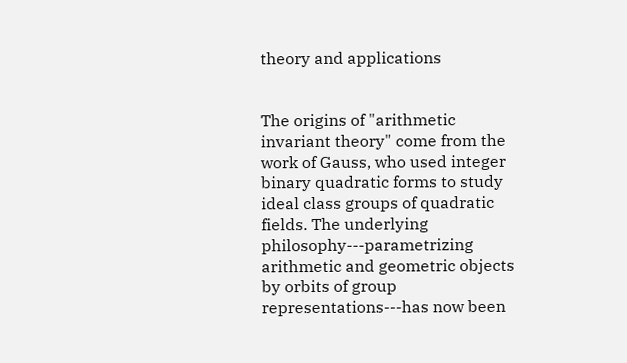theory and applications


The origins of "arithmetic invariant theory" come from the work of Gauss, who used integer binary quadratic forms to study ideal class groups of quadratic fields. The underlying philosophy---parametrizing arithmetic and geometric objects by orbits of group representations---has now been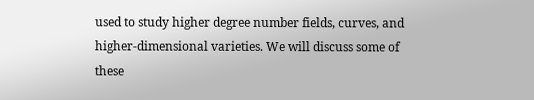used to study higher degree number fields, curves, and higher-dimensional varieties. We will discuss some of these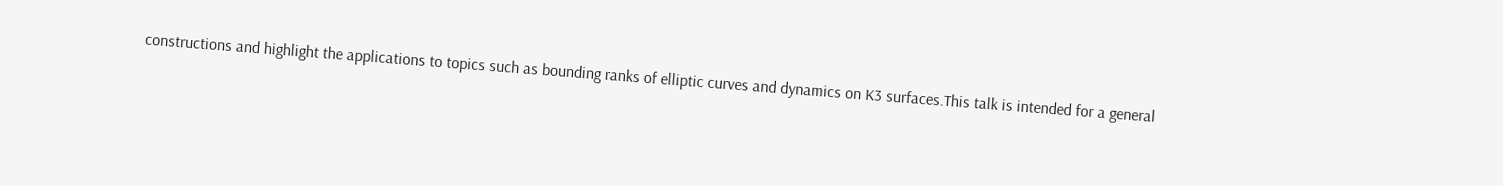constructions and highlight the applications to topics such as bounding ranks of elliptic curves and dynamics on K3 surfaces.This talk is intended for a general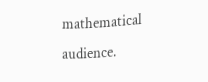mathematical audience.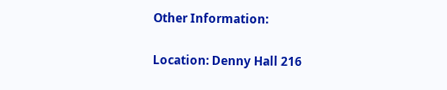Other Information:

Location: Denny Hall 216